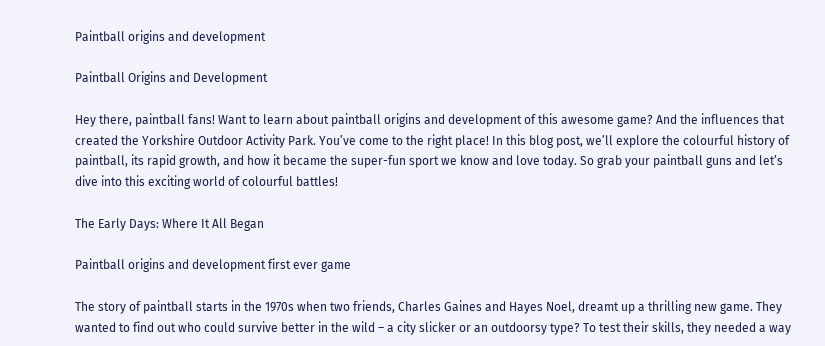Paintball origins and development

Paintball Origins and Development

Hey there, paintball fans! Want to learn about paintball origins and development of this awesome game? And the influences that created the Yorkshire Outdoor Activity Park. You’ve come to the right place! In this blog post, we’ll explore the colourful history of paintball, its rapid growth, and how it became the super-fun sport we know and love today. So grab your paintball guns and let’s dive into this exciting world of colourful battles!

The Early Days: Where It All Began

Paintball origins and development first ever game

The story of paintball starts in the 1970s when two friends, Charles Gaines and Hayes Noel, dreamt up a thrilling new game. They wanted to find out who could survive better in the wild – a city slicker or an outdoorsy type? To test their skills, they needed a way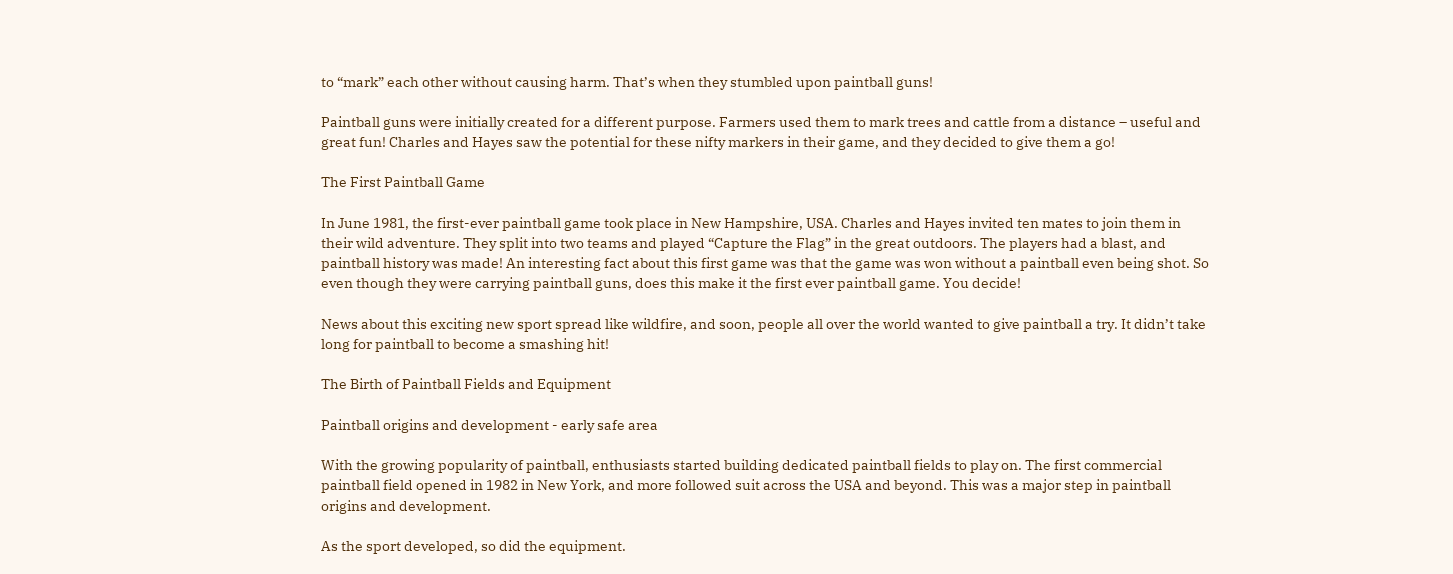to “mark” each other without causing harm. That’s when they stumbled upon paintball guns!

Paintball guns were initially created for a different purpose. Farmers used them to mark trees and cattle from a distance – useful and great fun! Charles and Hayes saw the potential for these nifty markers in their game, and they decided to give them a go!

The First Paintball Game

In June 1981, the first-ever paintball game took place in New Hampshire, USA. Charles and Hayes invited ten mates to join them in their wild adventure. They split into two teams and played “Capture the Flag” in the great outdoors. The players had a blast, and paintball history was made! An interesting fact about this first game was that the game was won without a paintball even being shot. So even though they were carrying paintball guns, does this make it the first ever paintball game. You decide!

News about this exciting new sport spread like wildfire, and soon, people all over the world wanted to give paintball a try. It didn’t take long for paintball to become a smashing hit!

The Birth of Paintball Fields and Equipment

Paintball origins and development - early safe area

With the growing popularity of paintball, enthusiasts started building dedicated paintball fields to play on. The first commercial paintball field opened in 1982 in New York, and more followed suit across the USA and beyond. This was a major step in paintball origins and development.

As the sport developed, so did the equipment.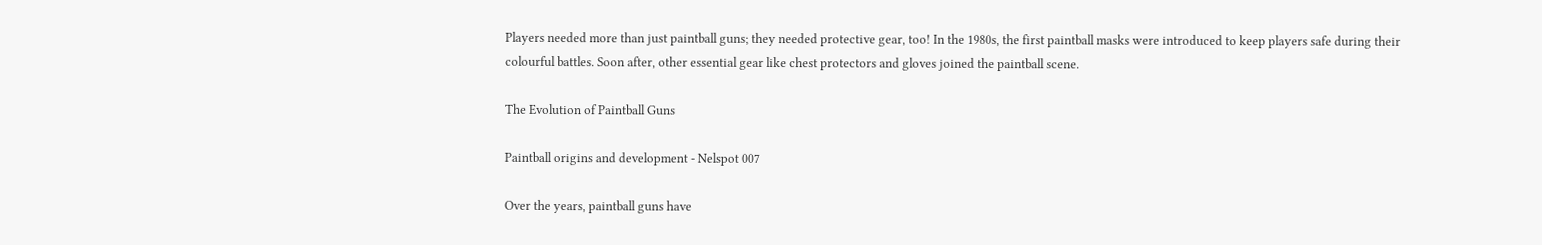Players needed more than just paintball guns; they needed protective gear, too! In the 1980s, the first paintball masks were introduced to keep players safe during their colourful battles. Soon after, other essential gear like chest protectors and gloves joined the paintball scene.

The Evolution of Paintball Guns

Paintball origins and development - Nelspot 007

Over the years, paintball guns have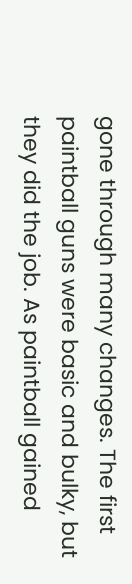gone through many changes. The first paintball guns were basic and bulky, but they did the job. As paintball gained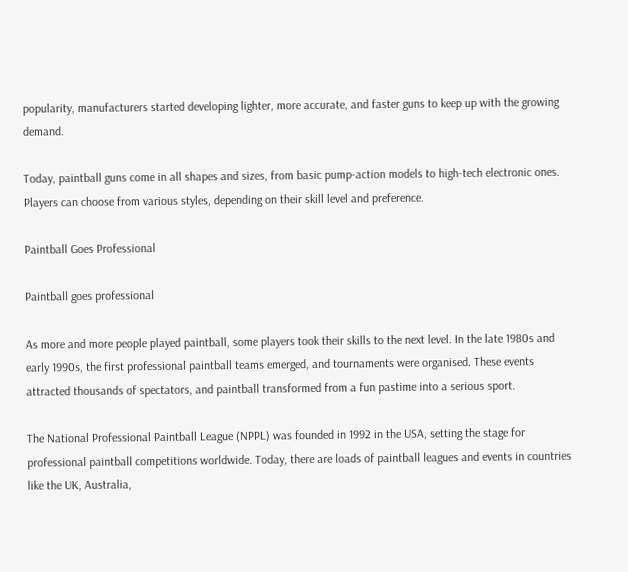popularity, manufacturers started developing lighter, more accurate, and faster guns to keep up with the growing demand.

Today, paintball guns come in all shapes and sizes, from basic pump-action models to high-tech electronic ones. Players can choose from various styles, depending on their skill level and preference.

Paintball Goes Professional

Paintball goes professional

As more and more people played paintball, some players took their skills to the next level. In the late 1980s and early 1990s, the first professional paintball teams emerged, and tournaments were organised. These events attracted thousands of spectators, and paintball transformed from a fun pastime into a serious sport.

The National Professional Paintball League (NPPL) was founded in 1992 in the USA, setting the stage for professional paintball competitions worldwide. Today, there are loads of paintball leagues and events in countries like the UK, Australia,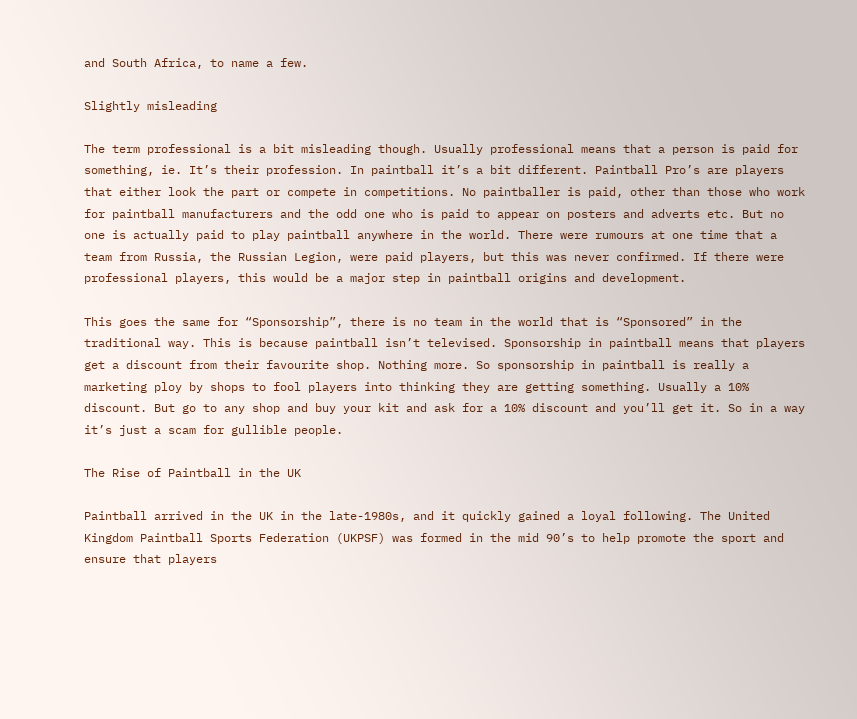and South Africa, to name a few.

Slightly misleading

The term professional is a bit misleading though. Usually professional means that a person is paid for something, ie. It’s their profession. In paintball it’s a bit different. Paintball Pro’s are players that either look the part or compete in competitions. No paintballer is paid, other than those who work for paintball manufacturers and the odd one who is paid to appear on posters and adverts etc. But no one is actually paid to play paintball anywhere in the world. There were rumours at one time that a team from Russia, the Russian Legion, were paid players, but this was never confirmed. If there were professional players, this would be a major step in paintball origins and development.

This goes the same for “Sponsorship”, there is no team in the world that is “Sponsored” in the traditional way. This is because paintball isn’t televised. Sponsorship in paintball means that players get a discount from their favourite shop. Nothing more. So sponsorship in paintball is really a marketing ploy by shops to fool players into thinking they are getting something. Usually a 10% discount. But go to any shop and buy your kit and ask for a 10% discount and you’ll get it. So in a way it’s just a scam for gullible people.

The Rise of Paintball in the UK

Paintball arrived in the UK in the late-1980s, and it quickly gained a loyal following. The United Kingdom Paintball Sports Federation (UKPSF) was formed in the mid 90’s to help promote the sport and ensure that players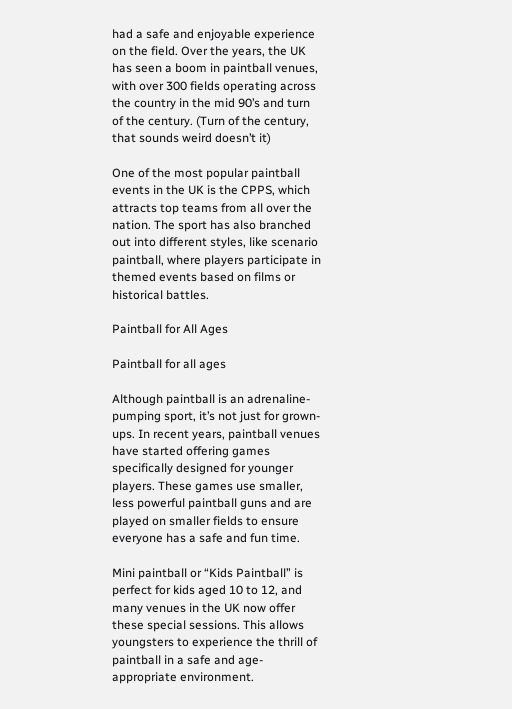had a safe and enjoyable experience on the field. Over the years, the UK has seen a boom in paintball venues, with over 300 fields operating across the country in the mid 90’s and turn of the century. (Turn of the century, that sounds weird doesn’t it)

One of the most popular paintball events in the UK is the CPPS, which attracts top teams from all over the nation. The sport has also branched out into different styles, like scenario paintball, where players participate in themed events based on films or historical battles.

Paintball for All Ages

Paintball for all ages

Although paintball is an adrenaline-pumping sport, it’s not just for grown-ups. In recent years, paintball venues have started offering games specifically designed for younger players. These games use smaller, less powerful paintball guns and are played on smaller fields to ensure everyone has a safe and fun time.

Mini paintball or “Kids Paintball” is perfect for kids aged 10 to 12, and many venues in the UK now offer these special sessions. This allows youngsters to experience the thrill of paintball in a safe and age-appropriate environment.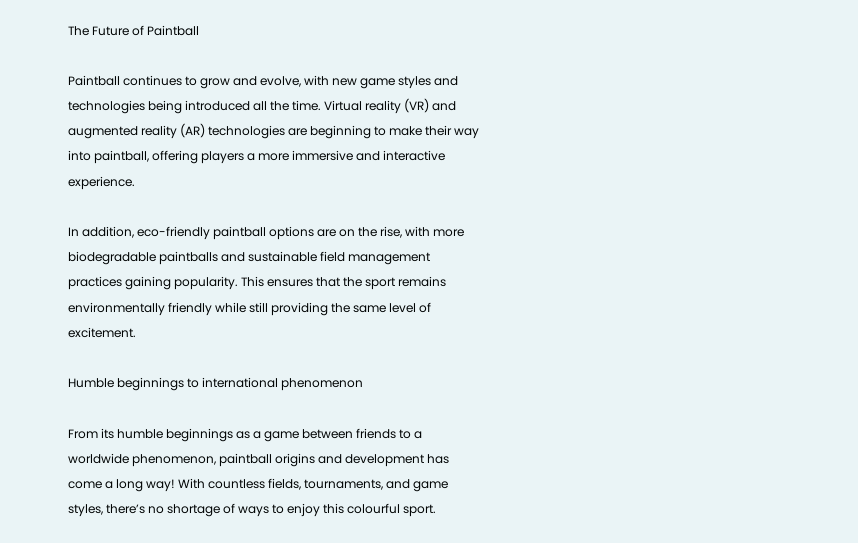The Future of Paintball

Paintball continues to grow and evolve, with new game styles and technologies being introduced all the time. Virtual reality (VR) and augmented reality (AR) technologies are beginning to make their way into paintball, offering players a more immersive and interactive experience.

In addition, eco-friendly paintball options are on the rise, with more biodegradable paintballs and sustainable field management practices gaining popularity. This ensures that the sport remains environmentally friendly while still providing the same level of excitement.

Humble beginnings to international phenomenon

From its humble beginnings as a game between friends to a worldwide phenomenon, paintball origins and development has come a long way! With countless fields, tournaments, and game styles, there’s no shortage of ways to enjoy this colourful sport.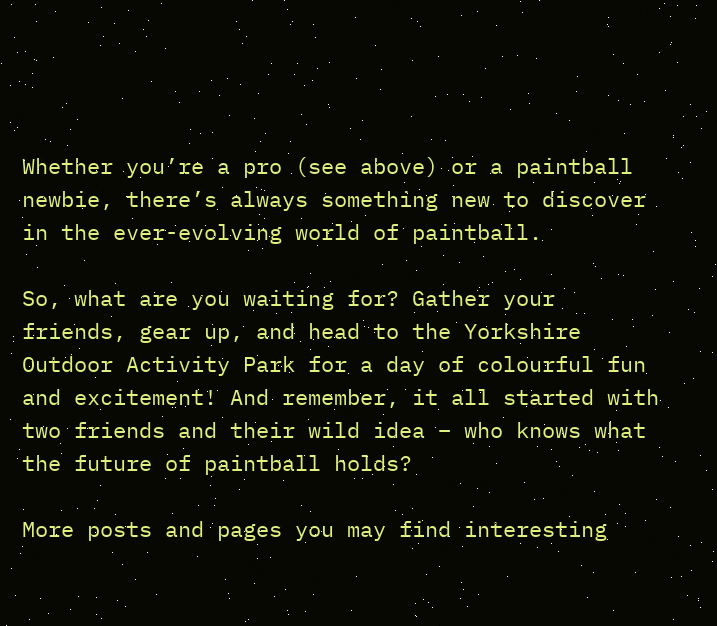Whether you’re a pro (see above) or a paintball newbie, there’s always something new to discover in the ever-evolving world of paintball.

So, what are you waiting for? Gather your friends, gear up, and head to the Yorkshire Outdoor Activity Park for a day of colourful fun and excitement! And remember, it all started with two friends and their wild idea – who knows what the future of paintball holds?

More posts and pages you may find interesting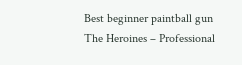Best beginner paintball gun
The Heroines – Professional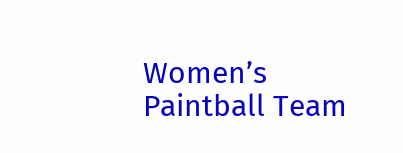Women’s Paintball Team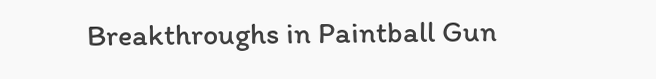Breakthroughs in Paintball Gun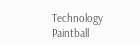Technology
Paintball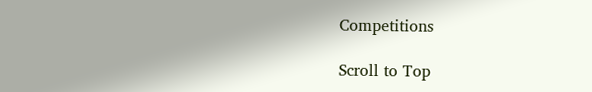Competitions

Scroll to Top